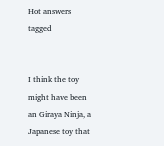Hot answers tagged


I think the toy might have been an Giraya Ninja, a Japanese toy that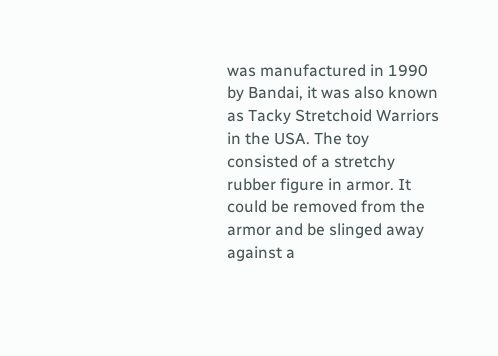was manufactured in 1990 by Bandai, it was also known as Tacky Stretchoid Warriors in the USA. The toy consisted of a stretchy rubber figure in armor. It could be removed from the armor and be slinged away against a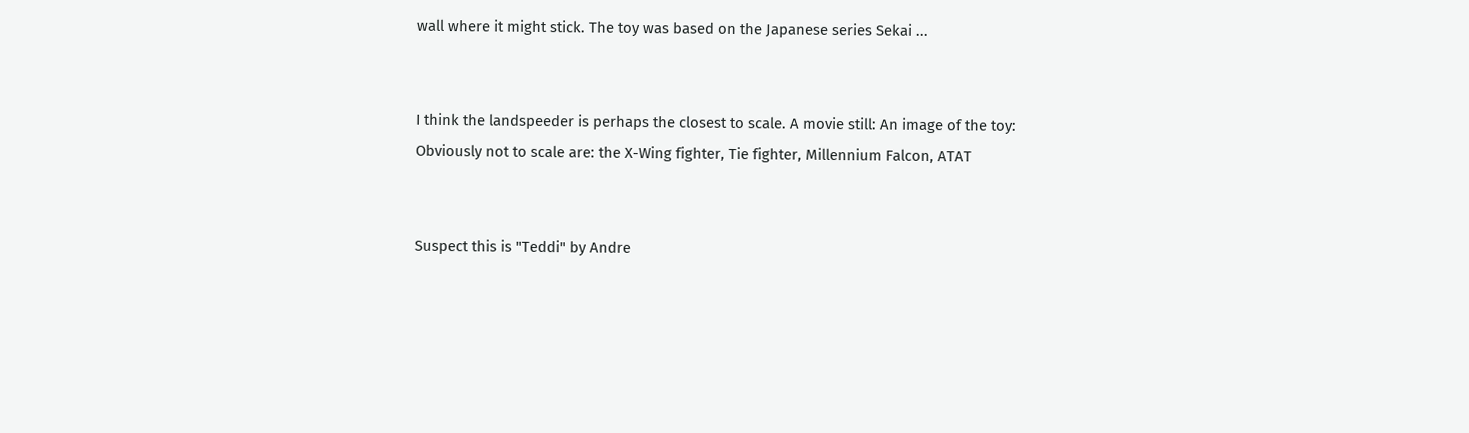wall where it might stick. The toy was based on the Japanese series Sekai ...


I think the landspeeder is perhaps the closest to scale. A movie still: An image of the toy: Obviously not to scale are: the X-Wing fighter, Tie fighter, Millennium Falcon, ATAT


Suspect this is "Teddi" by Andre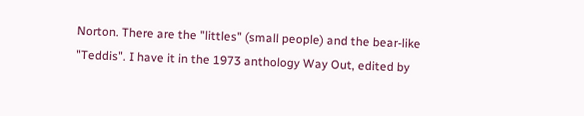Norton. There are the "littles" (small people) and the bear-like "Teddis". I have it in the 1973 anthology Way Out, edited by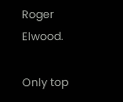Roger Elwood.

Only top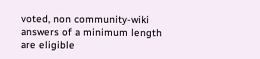voted, non community-wiki answers of a minimum length are eligible